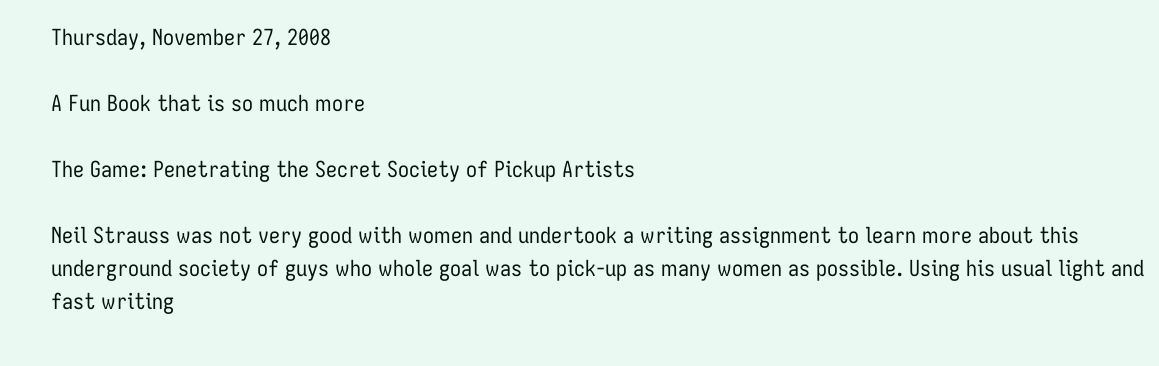Thursday, November 27, 2008

A Fun Book that is so much more

The Game: Penetrating the Secret Society of Pickup Artists

Neil Strauss was not very good with women and undertook a writing assignment to learn more about this underground society of guys who whole goal was to pick-up as many women as possible. Using his usual light and fast writing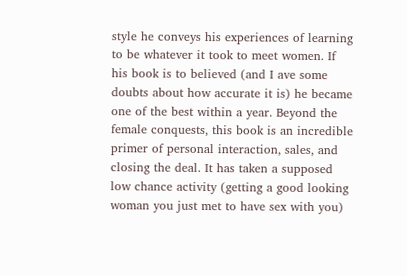style he conveys his experiences of learning to be whatever it took to meet women. If his book is to believed (and I ave some doubts about how accurate it is) he became one of the best within a year. Beyond the female conquests, this book is an incredible primer of personal interaction, sales, and closing the deal. It has taken a supposed low chance activity (getting a good looking woman you just met to have sex with you)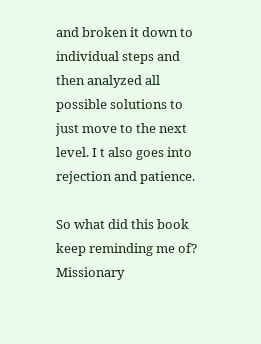and broken it down to individual steps and then analyzed all possible solutions to just move to the next level. I t also goes into rejection and patience.

So what did this book keep reminding me of? Missionary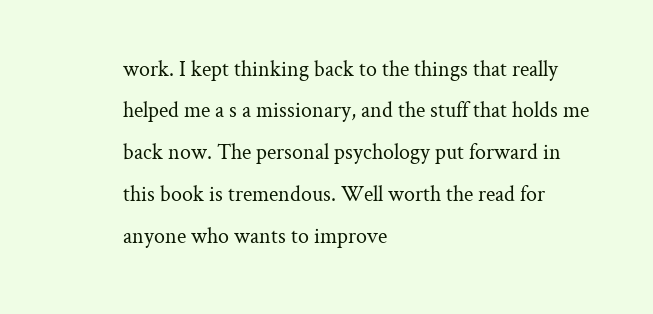work. I kept thinking back to the things that really helped me a s a missionary, and the stuff that holds me back now. The personal psychology put forward in this book is tremendous. Well worth the read for anyone who wants to improve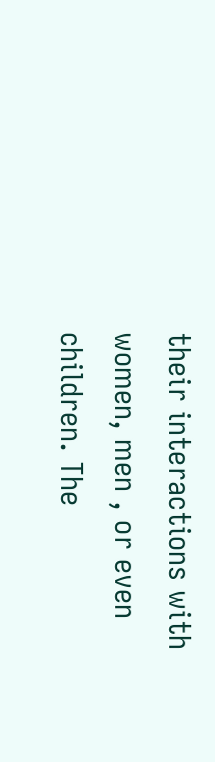their interactions with women, men , or even children. The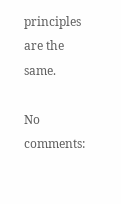principles are the same.

No comments: